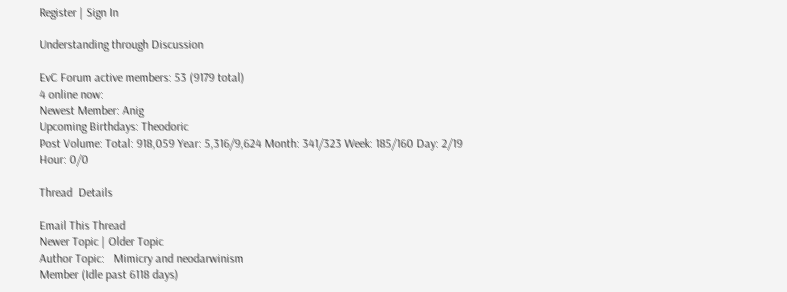Register | Sign In

Understanding through Discussion

EvC Forum active members: 53 (9179 total)
4 online now:
Newest Member: Anig
Upcoming Birthdays: Theodoric
Post Volume: Total: 918,059 Year: 5,316/9,624 Month: 341/323 Week: 185/160 Day: 2/19 Hour: 0/0

Thread  Details

Email This Thread
Newer Topic | Older Topic
Author Topic:   Mimicry and neodarwinism
Member (Idle past 6118 days)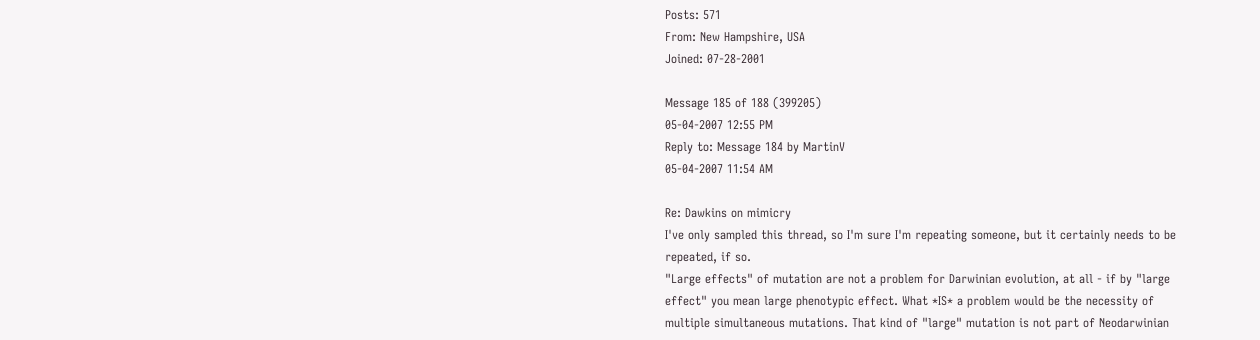Posts: 571
From: New Hampshire, USA
Joined: 07-28-2001

Message 185 of 188 (399205)
05-04-2007 12:55 PM
Reply to: Message 184 by MartinV
05-04-2007 11:54 AM

Re: Dawkins on mimicry
I've only sampled this thread, so I'm sure I'm repeating someone, but it certainly needs to be repeated, if so.
"Large effects" of mutation are not a problem for Darwinian evolution, at all - if by "large effect" you mean large phenotypic effect. What *IS* a problem would be the necessity of multiple simultaneous mutations. That kind of "large" mutation is not part of Neodarwinian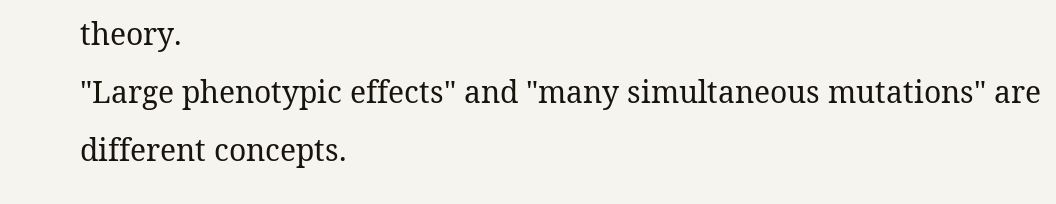theory.
"Large phenotypic effects" and "many simultaneous mutations" are different concepts.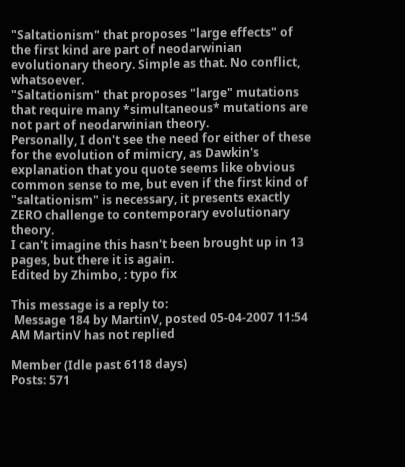"Saltationism" that proposes "large effects" of the first kind are part of neodarwinian evolutionary theory. Simple as that. No conflict, whatsoever.
"Saltationism" that proposes "large" mutations that require many *simultaneous* mutations are not part of neodarwinian theory.
Personally, I don't see the need for either of these for the evolution of mimicry, as Dawkin's explanation that you quote seems like obvious common sense to me, but even if the first kind of "saltationism" is necessary, it presents exactly ZERO challenge to contemporary evolutionary theory.
I can't imagine this hasn't been brought up in 13 pages, but there it is again.
Edited by Zhimbo, : typo fix

This message is a reply to:
 Message 184 by MartinV, posted 05-04-2007 11:54 AM MartinV has not replied

Member (Idle past 6118 days)
Posts: 571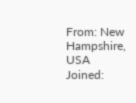From: New Hampshire, USA
Joined: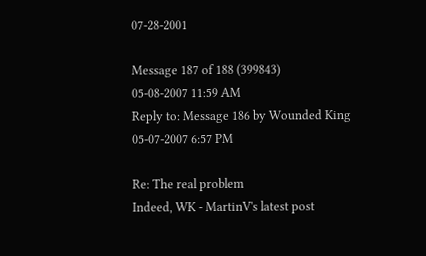07-28-2001

Message 187 of 188 (399843)
05-08-2007 11:59 AM
Reply to: Message 186 by Wounded King
05-07-2007 6:57 PM

Re: The real problem
Indeed, WK - MartinV's latest post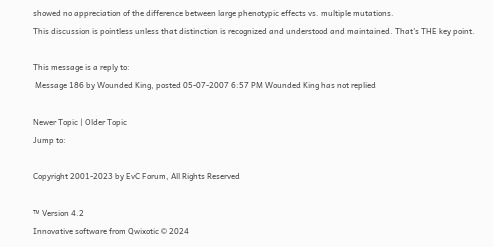showed no appreciation of the difference between large phenotypic effects vs. multiple mutations.
This discussion is pointless unless that distinction is recognized and understood and maintained. That's THE key point.

This message is a reply to:
 Message 186 by Wounded King, posted 05-07-2007 6:57 PM Wounded King has not replied

Newer Topic | Older Topic
Jump to:

Copyright 2001-2023 by EvC Forum, All Rights Reserved

™ Version 4.2
Innovative software from Qwixotic © 2024